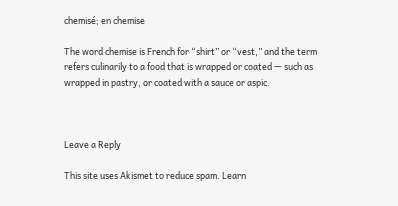chemisé; en chemise

The word chemise is French for “shirt” or “vest,” and the term refers culinarily to a food that is wrapped or coated — such as wrapped in pastry, or coated with a sauce or aspic.



Leave a Reply

This site uses Akismet to reduce spam. Learn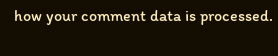how your comment data is processed.